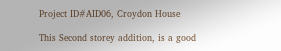Project ID#AID06, Croydon House

This Second storey addition, is a good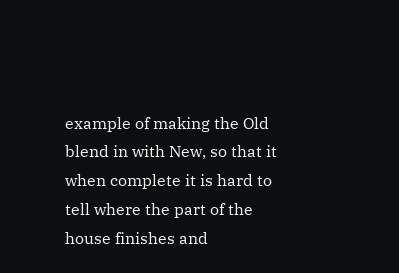example of making the Old blend in with New, so that it when complete it is hard to tell where the part of the house finishes and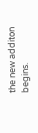the new additon begins.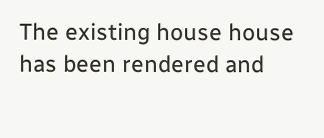The existing house house has been rendered and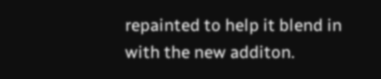repainted to help it blend in with the new additon.